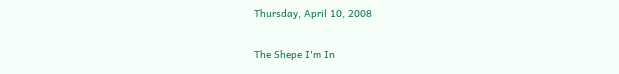Thursday, April 10, 2008

The Shepe I'm In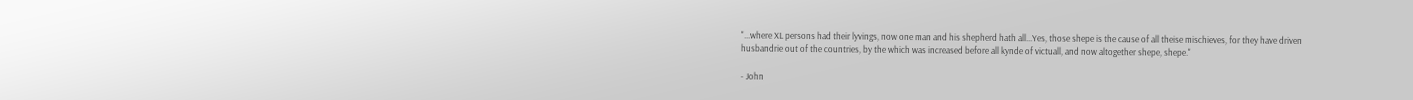"...where XL persons had their lyvings, now one man and his shepherd hath all...Yes, those shepe is the cause of all theise mischieves, for they have driven husbandrie out of the countries, by the which was increased before all kynde of victuall, and now altogether shepe, shepe."

- John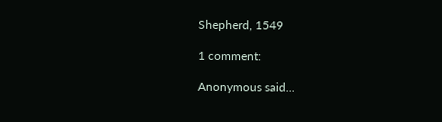Shepherd, 1549

1 comment:

Anonymous said...